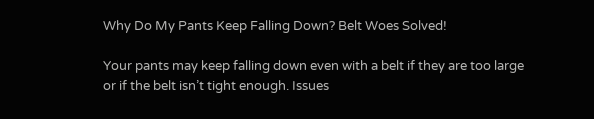Why Do My Pants Keep Falling Down? Belt Woes Solved!

Your pants may keep falling down even with a belt if they are too large or if the belt isn’t tight enough. Issues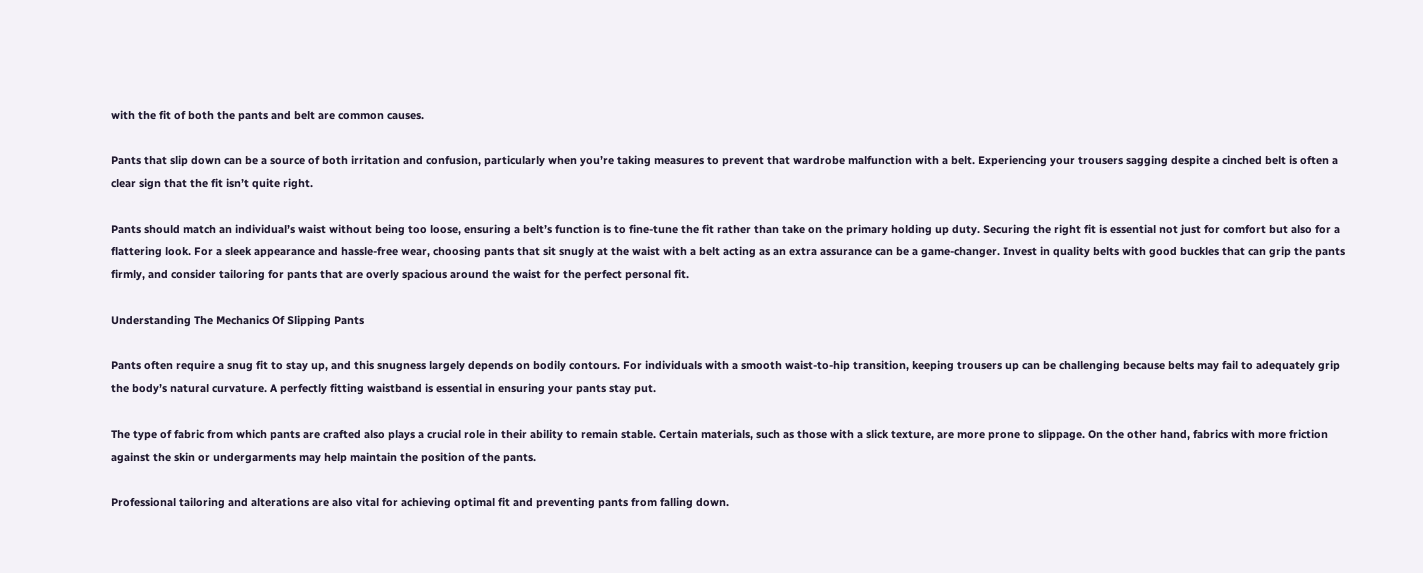with the fit of both the pants and belt are common causes.

Pants that slip down can be a source of both irritation and confusion, particularly when you’re taking measures to prevent that wardrobe malfunction with a belt. Experiencing your trousers sagging despite a cinched belt is often a clear sign that the fit isn’t quite right.

Pants should match an individual’s waist without being too loose, ensuring a belt’s function is to fine-tune the fit rather than take on the primary holding up duty. Securing the right fit is essential not just for comfort but also for a flattering look. For a sleek appearance and hassle-free wear, choosing pants that sit snugly at the waist with a belt acting as an extra assurance can be a game-changer. Invest in quality belts with good buckles that can grip the pants firmly, and consider tailoring for pants that are overly spacious around the waist for the perfect personal fit.

Understanding The Mechanics Of Slipping Pants

Pants often require a snug fit to stay up, and this snugness largely depends on bodily contours. For individuals with a smooth waist-to-hip transition, keeping trousers up can be challenging because belts may fail to adequately grip the body’s natural curvature. A perfectly fitting waistband is essential in ensuring your pants stay put.

The type of fabric from which pants are crafted also plays a crucial role in their ability to remain stable. Certain materials, such as those with a slick texture, are more prone to slippage. On the other hand, fabrics with more friction against the skin or undergarments may help maintain the position of the pants.

Professional tailoring and alterations are also vital for achieving optimal fit and preventing pants from falling down.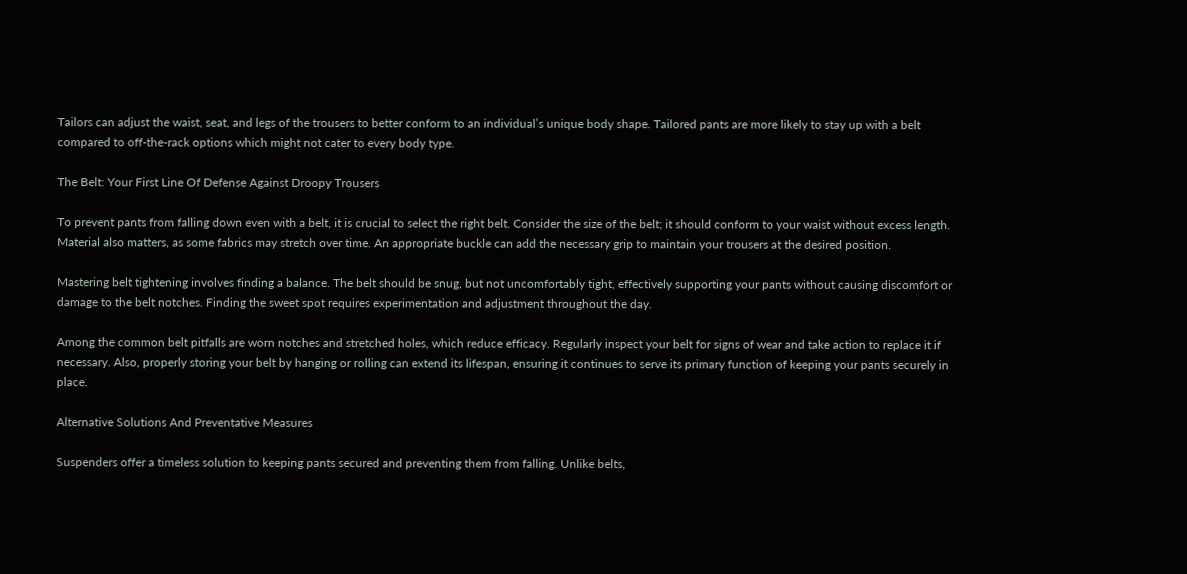Tailors can adjust the waist, seat, and legs of the trousers to better conform to an individual’s unique body shape. Tailored pants are more likely to stay up with a belt compared to off-the-rack options which might not cater to every body type.

The Belt: Your First Line Of Defense Against Droopy Trousers

To prevent pants from falling down even with a belt, it is crucial to select the right belt. Consider the size of the belt; it should conform to your waist without excess length. Material also matters, as some fabrics may stretch over time. An appropriate buckle can add the necessary grip to maintain your trousers at the desired position.

Mastering belt tightening involves finding a balance. The belt should be snug, but not uncomfortably tight, effectively supporting your pants without causing discomfort or damage to the belt notches. Finding the sweet spot requires experimentation and adjustment throughout the day.

Among the common belt pitfalls are worn notches and stretched holes, which reduce efficacy. Regularly inspect your belt for signs of wear and take action to replace it if necessary. Also, properly storing your belt by hanging or rolling can extend its lifespan, ensuring it continues to serve its primary function of keeping your pants securely in place.

Alternative Solutions And Preventative Measures

Suspenders offer a timeless solution to keeping pants secured and preventing them from falling. Unlike belts,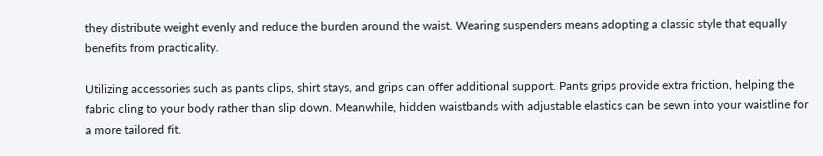they distribute weight evenly and reduce the burden around the waist. Wearing suspenders means adopting a classic style that equally benefits from practicality.

Utilizing accessories such as pants clips, shirt stays, and grips can offer additional support. Pants grips provide extra friction, helping the fabric cling to your body rather than slip down. Meanwhile, hidden waistbands with adjustable elastics can be sewn into your waistline for a more tailored fit.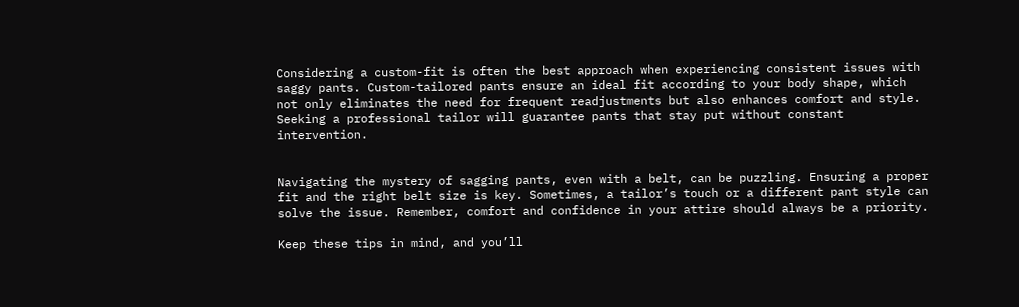Considering a custom-fit is often the best approach when experiencing consistent issues with saggy pants. Custom-tailored pants ensure an ideal fit according to your body shape, which not only eliminates the need for frequent readjustments but also enhances comfort and style. Seeking a professional tailor will guarantee pants that stay put without constant intervention.


Navigating the mystery of sagging pants, even with a belt, can be puzzling. Ensuring a proper fit and the right belt size is key. Sometimes, a tailor’s touch or a different pant style can solve the issue. Remember, comfort and confidence in your attire should always be a priority.

Keep these tips in mind, and you’ll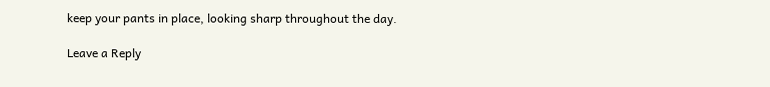keep your pants in place, looking sharp throughout the day.

Leave a Reply